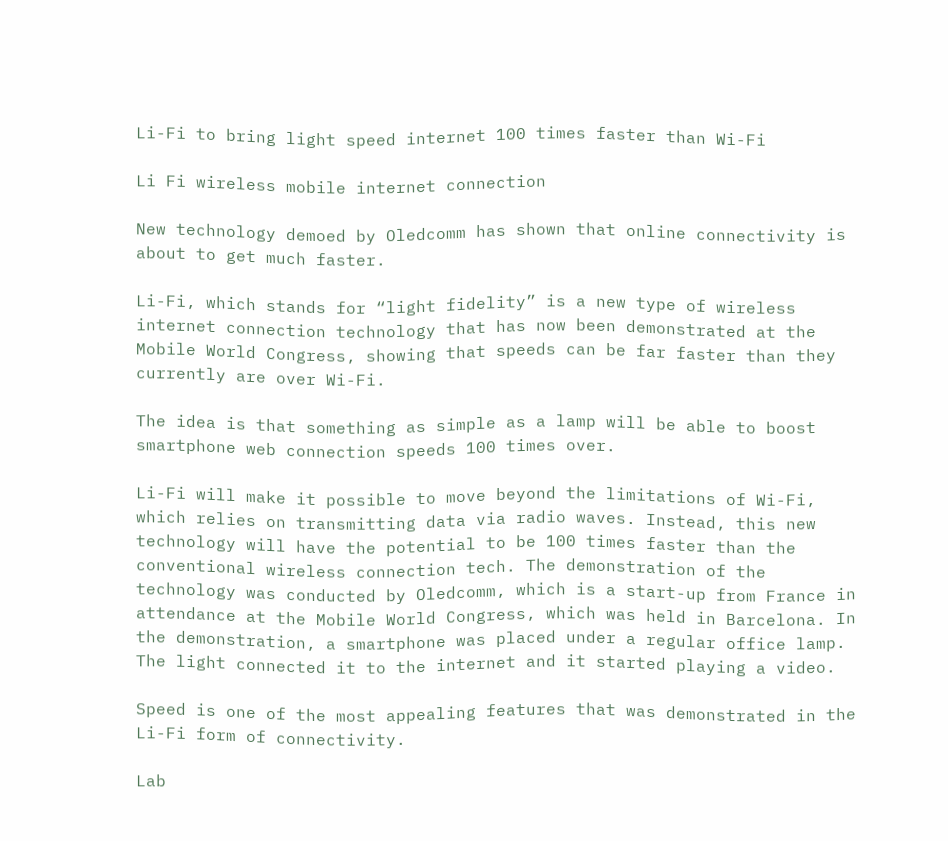Li-Fi to bring light speed internet 100 times faster than Wi-Fi

Li Fi wireless mobile internet connection

New technology demoed by Oledcomm has shown that online connectivity is about to get much faster.

Li-Fi, which stands for “light fidelity” is a new type of wireless internet connection technology that has now been demonstrated at the Mobile World Congress, showing that speeds can be far faster than they currently are over Wi-Fi.

The idea is that something as simple as a lamp will be able to boost smartphone web connection speeds 100 times over.

Li-Fi will make it possible to move beyond the limitations of Wi-Fi, which relies on transmitting data via radio waves. Instead, this new technology will have the potential to be 100 times faster than the conventional wireless connection tech. The demonstration of the technology was conducted by Oledcomm, which is a start-up from France in attendance at the Mobile World Congress, which was held in Barcelona. In the demonstration, a smartphone was placed under a regular office lamp. The light connected it to the internet and it started playing a video.

Speed is one of the most appealing features that was demonstrated in the Li-Fi form of connectivity.

Lab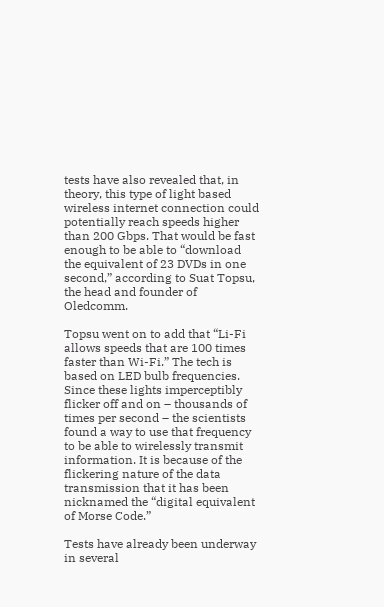tests have also revealed that, in theory, this type of light based wireless internet connection could potentially reach speeds higher than 200 Gbps. That would be fast enough to be able to “download the equivalent of 23 DVDs in one second,” according to Suat Topsu, the head and founder of Oledcomm.

Topsu went on to add that “Li-Fi allows speeds that are 100 times faster than Wi-Fi.” The tech is based on LED bulb frequencies. Since these lights imperceptibly flicker off and on – thousands of times per second – the scientists found a way to use that frequency to be able to wirelessly transmit information. It is because of the flickering nature of the data transmission that it has been nicknamed the “digital equivalent of Morse Code.”

Tests have already been underway in several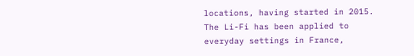locations, having started in 2015. The Li-Fi has been applied to everyday settings in France,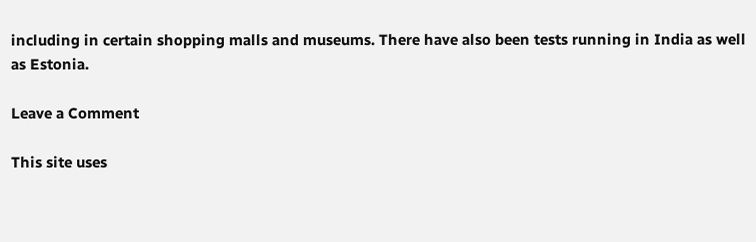including in certain shopping malls and museums. There have also been tests running in India as well as Estonia.

Leave a Comment

This site uses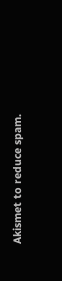Akismet to reduce spam.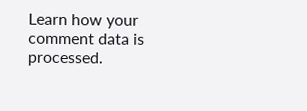Learn how your comment data is processed.